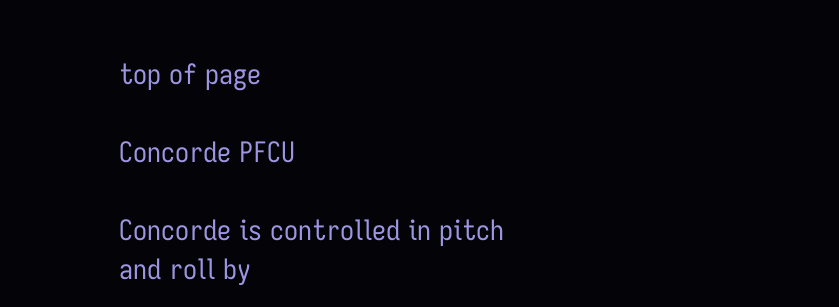top of page

Concorde PFCU

Concorde is controlled in pitch and roll by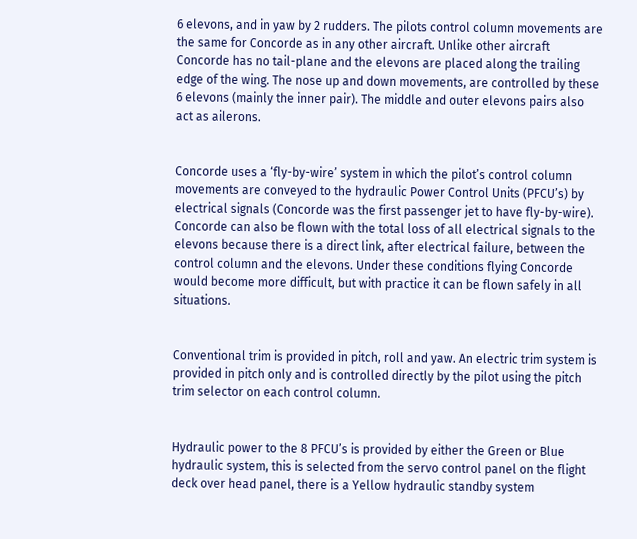6 elevons, and in yaw by 2 rudders. The pilots control column movements are the same for Concorde as in any other aircraft. Unlike other aircraft Concorde has no tail-plane and the elevons are placed along the trailing edge of the wing. The nose up and down movements, are controlled by these 6 elevons (mainly the inner pair). The middle and outer elevons pairs also act as ailerons.


Concorde uses a ‘fly-by-wire’ system in which the pilot’s control column movements are conveyed to the hydraulic Power Control Units (PFCU’s) by electrical signals (Concorde was the first passenger jet to have fly-by-wire). Concorde can also be flown with the total loss of all electrical signals to the elevons because there is a direct link, after electrical failure, between the control column and the elevons. Under these conditions flying Concorde would become more difficult, but with practice it can be flown safely in all situations.


Conventional trim is provided in pitch, roll and yaw. An electric trim system is provided in pitch only and is controlled directly by the pilot using the pitch trim selector on each control column.


Hydraulic power to the 8 PFCU’s is provided by either the Green or Blue hydraulic system, this is selected from the servo control panel on the flight deck over head panel, there is a Yellow hydraulic standby system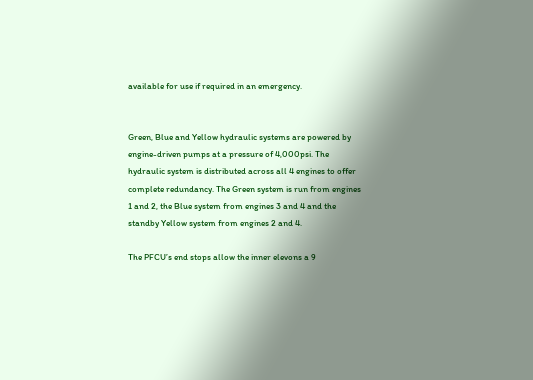available for use if required in an emergency.


Green, Blue and Yellow hydraulic systems are powered by engine-driven pumps at a pressure of 4,000psi. The hydraulic system is distributed across all 4 engines to offer complete redundancy. The Green system is run from engines 1 and 2, the Blue system from engines 3 and 4 and the standby Yellow system from engines 2 and 4.

The PFCU’s end stops allow the inner elevons a 9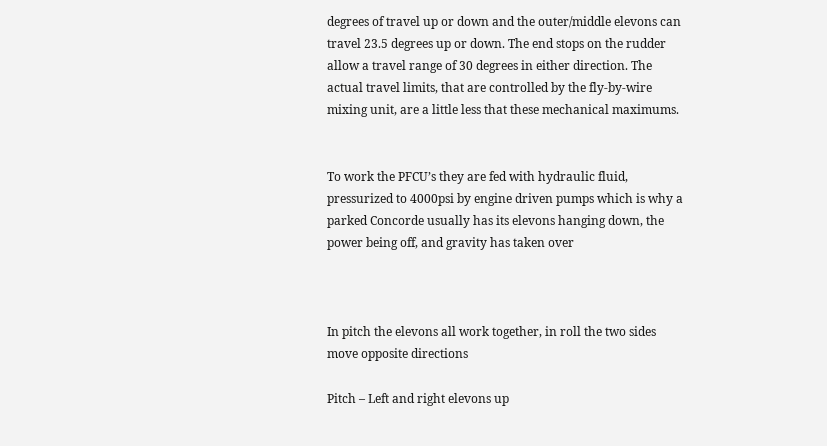degrees of travel up or down and the outer/middle elevons can travel 23.5 degrees up or down. The end stops on the rudder allow a travel range of 30 degrees in either direction. The actual travel limits, that are controlled by the fly-by-wire mixing unit, are a little less that these mechanical maximums.


To work the PFCU’s they are fed with hydraulic fluid, pressurized to 4000psi by engine driven pumps which is why a parked Concorde usually has its elevons hanging down, the power being off, and gravity has taken over



In pitch the elevons all work together, in roll the two sides move opposite directions

Pitch – Left and right elevons up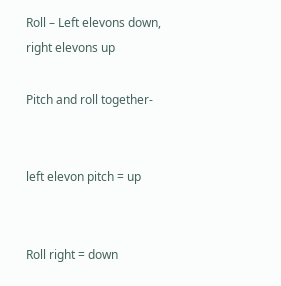Roll – Left elevons down, right elevons up

Pitch and roll together-


left elevon pitch = up


Roll right = down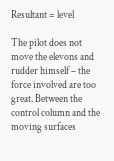Resultant = level

The pilot does not move the elevons and rudder himself – the force involved are too great. Between the control column and the moving surfaces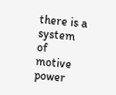there is a system of motive power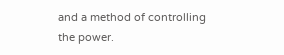and a method of controlling the power.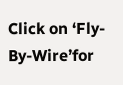Click on ‘Fly-By-Wire’for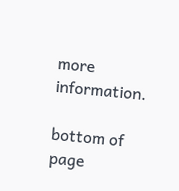more information.

bottom of page